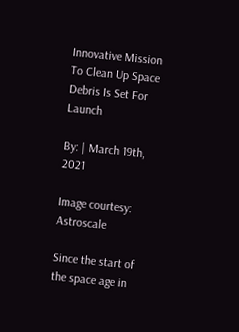Innovative Mission To Clean Up Space Debris Is Set For Launch

By: | March 19th, 2021

Image courtesy: Astroscale

Since the start of the space age in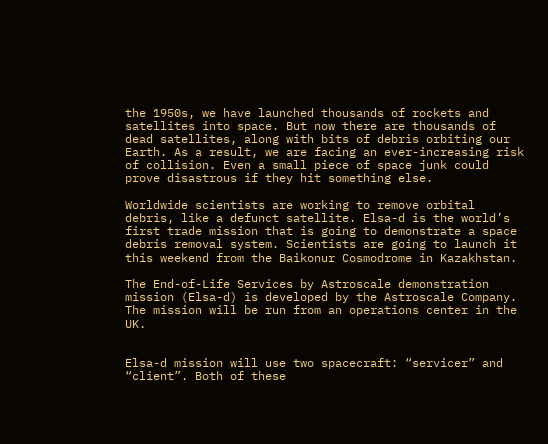the 1950s, we have launched thousands of rockets and satellites into space. But now there are thousands of dead satellites, along with bits of debris orbiting our Earth. As a result, we are facing an ever-increasing risk of collision. Even a small piece of space junk could prove disastrous if they hit something else.

Worldwide scientists are working to remove orbital debris, like a defunct satellite. Elsa-d is the world’s first trade mission that is going to demonstrate a space debris removal system. Scientists are going to launch it this weekend from the Baikonur Cosmodrome in Kazakhstan.

The End-of-Life Services by Astroscale demonstration mission (Elsa-d) is developed by the Astroscale Company. The mission will be run from an operations center in the UK.


Elsa-d mission will use two spacecraft: “servicer” and “client”. Both of these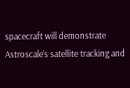spacecraft will demonstrate Astroscale’s satellite tracking and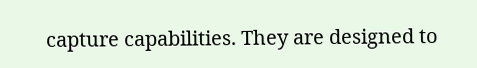capture capabilities. They are designed to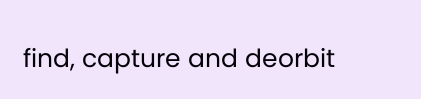find, capture and deorbit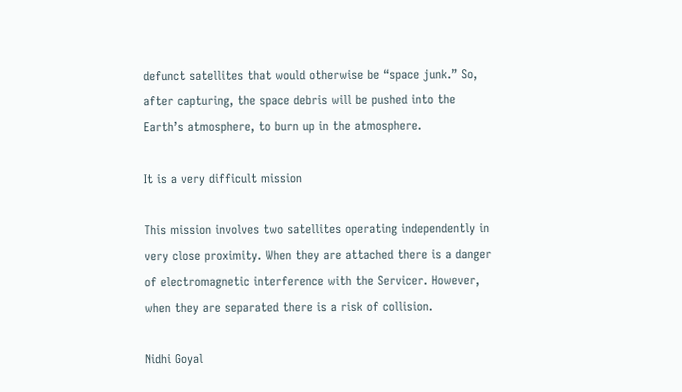defunct satellites that would otherwise be “space junk.” So, after capturing, the space debris will be pushed into the Earth’s atmosphere, to burn up in the atmosphere.

It is a very difficult mission

This mission involves two satellites operating independently in very close proximity. When they are attached there is a danger of electromagnetic interference with the Servicer. However, when they are separated there is a risk of collision.

Nidhi Goyal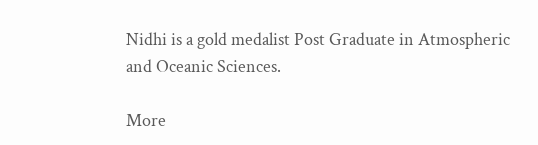Nidhi is a gold medalist Post Graduate in Atmospheric and Oceanic Sciences.

More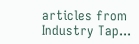articles from Industry Tap...